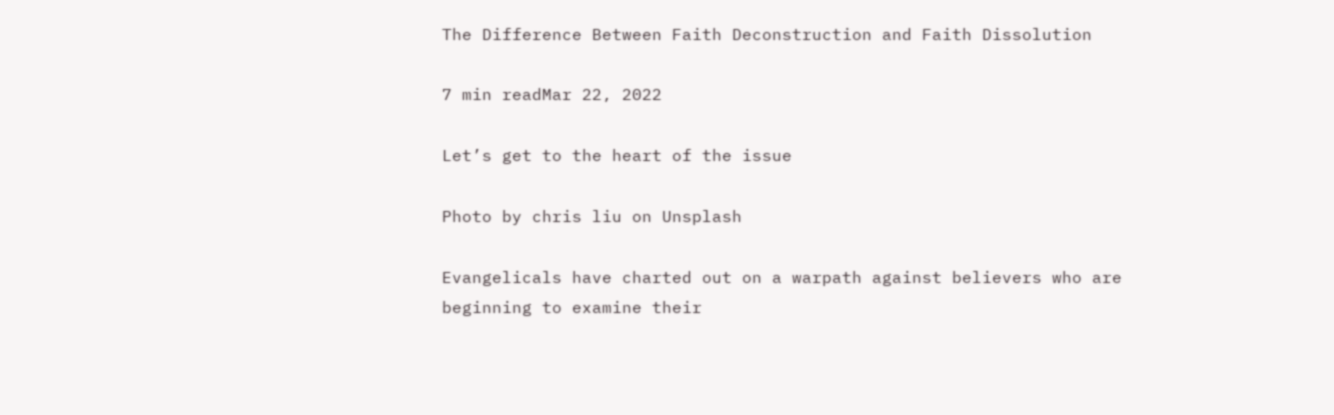The Difference Between Faith Deconstruction and Faith Dissolution

7 min readMar 22, 2022

Let’s get to the heart of the issue

Photo by chris liu on Unsplash

Evangelicals have charted out on a warpath against believers who are beginning to examine their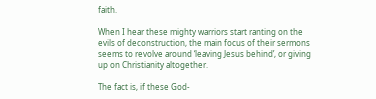faith.

When I hear these mighty warriors start ranting on the evils of deconstruction, the main focus of their sermons seems to revolve around ‘leaving Jesus behind’, or giving up on Christianity altogether.

The fact is, if these God-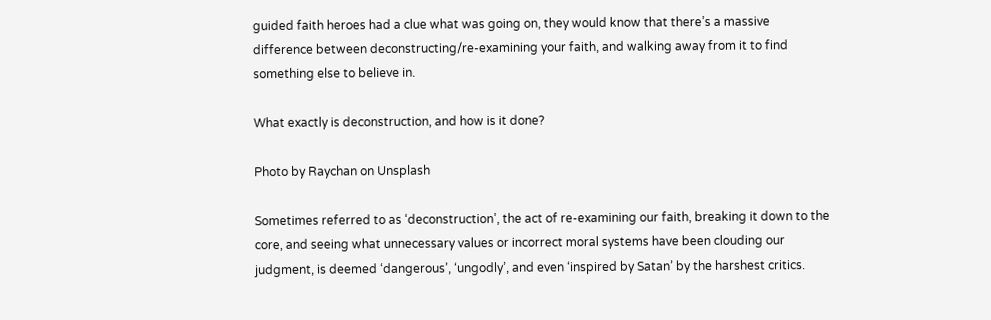guided faith heroes had a clue what was going on, they would know that there’s a massive difference between deconstructing/re-examining your faith, and walking away from it to find something else to believe in.

What exactly is deconstruction, and how is it done?

Photo by Raychan on Unsplash

Sometimes referred to as ‘deconstruction’, the act of re-examining our faith, breaking it down to the core, and seeing what unnecessary values or incorrect moral systems have been clouding our judgment, is deemed ‘dangerous’, ‘ungodly’, and even ‘inspired by Satan’ by the harshest critics.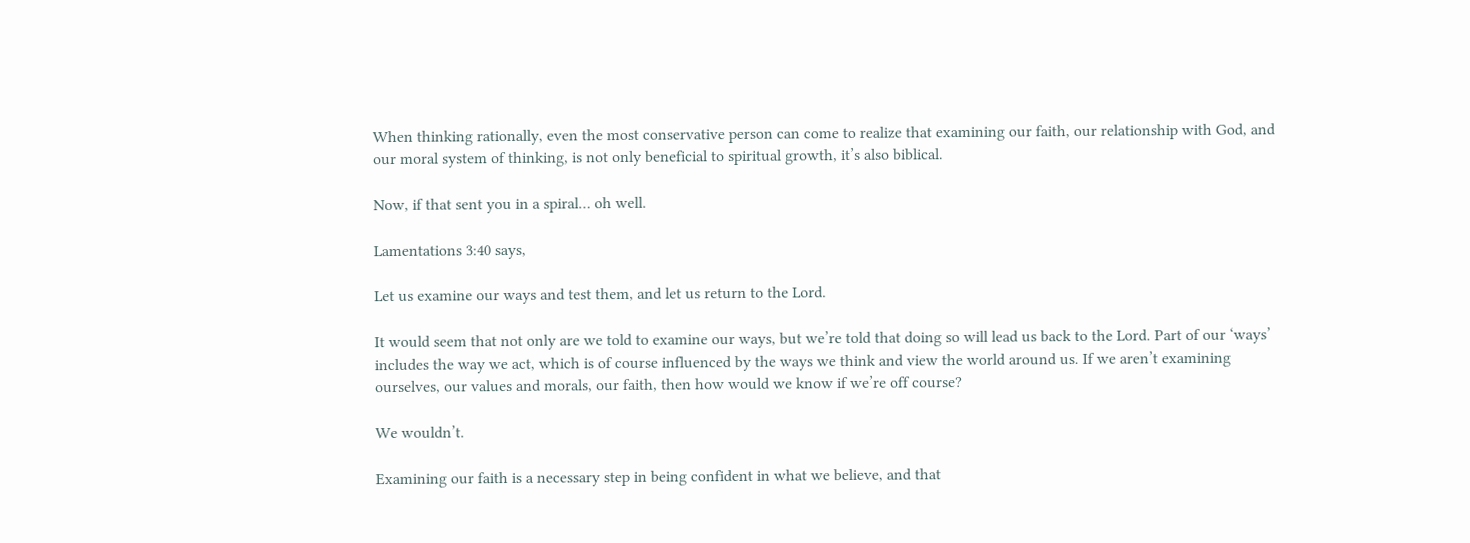When thinking rationally, even the most conservative person can come to realize that examining our faith, our relationship with God, and our moral system of thinking, is not only beneficial to spiritual growth, it’s also biblical.

Now, if that sent you in a spiral… oh well.

Lamentations 3:40 says,

Let us examine our ways and test them, and let us return to the Lord.

It would seem that not only are we told to examine our ways, but we’re told that doing so will lead us back to the Lord. Part of our ‘ways’ includes the way we act, which is of course influenced by the ways we think and view the world around us. If we aren’t examining ourselves, our values and morals, our faith, then how would we know if we’re off course?

We wouldn’t.

Examining our faith is a necessary step in being confident in what we believe, and that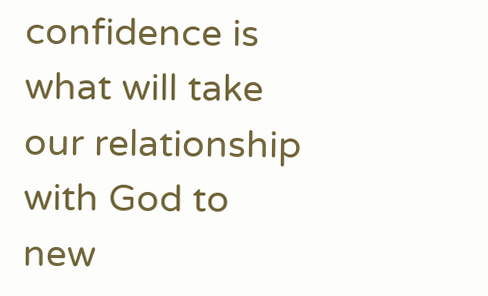confidence is what will take our relationship with God to new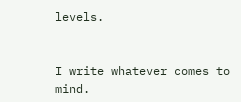levels.


I write whatever comes to mind.